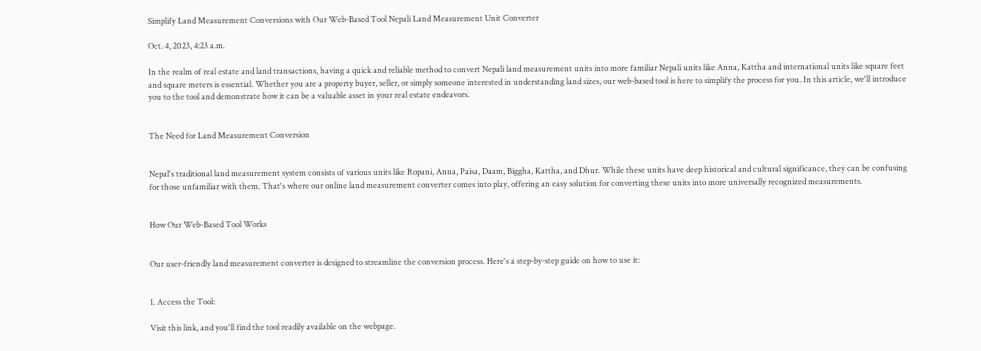Simplify Land Measurement Conversions with Our Web-Based Tool Nepali Land Measurement Unit Converter

Oct. 4, 2023, 4:23 a.m.

In the realm of real estate and land transactions, having a quick and reliable method to convert Nepali land measurement units into more familiar Nepali units like Anna, Kattha and international units like square feet and square meters is essential. Whether you are a property buyer, seller, or simply someone interested in understanding land sizes, our web-based tool is here to simplify the process for you. In this article, we'll introduce you to the tool and demonstrate how it can be a valuable asset in your real estate endeavors.


The Need for Land Measurement Conversion


Nepal's traditional land measurement system consists of various units like Ropani, Anna, Paisa, Daam, Biggha, Kattha, and Dhur. While these units have deep historical and cultural significance, they can be confusing for those unfamiliar with them. That's where our online land measurement converter comes into play, offering an easy solution for converting these units into more universally recognized measurements.


How Our Web-Based Tool Works


Our user-friendly land measurement converter is designed to streamline the conversion process. Here's a step-by-step guide on how to use it:


1. Access the Tool:

Visit this link, and you'll find the tool readily available on the webpage.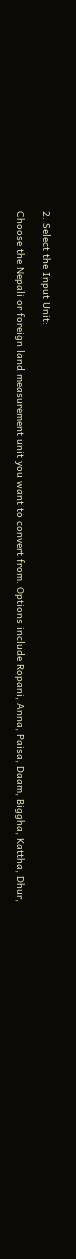2. Select the Input Unit:

Choose the Nepali or foreign land measurement unit you want to convert from. Options include Ropani, Anna, Paisa, Daam, Biggha, Kattha, Dhur,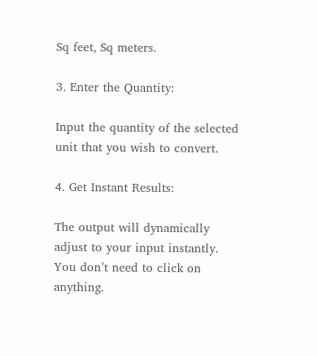Sq feet, Sq meters.

3. Enter the Quantity:

Input the quantity of the selected unit that you wish to convert.

4. Get Instant Results:

The output will dynamically adjust to your input instantly. You don’t need to click on anything.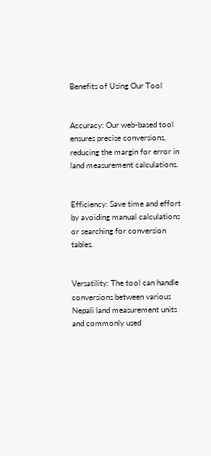Benefits of Using Our Tool


Accuracy: Our web-based tool ensures precise conversions, reducing the margin for error in land measurement calculations.


Efficiency: Save time and effort by avoiding manual calculations or searching for conversion tables.


Versatility: The tool can handle conversions between various Nepali land measurement units and commonly used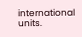international units.